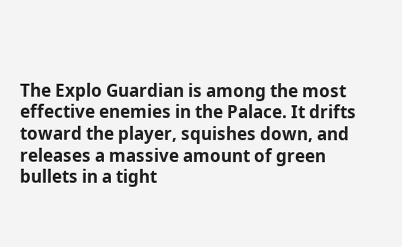The Explo Guardian is among the most effective enemies in the Palace. It drifts toward the player, squishes down, and releases a massive amount of green bullets in a tight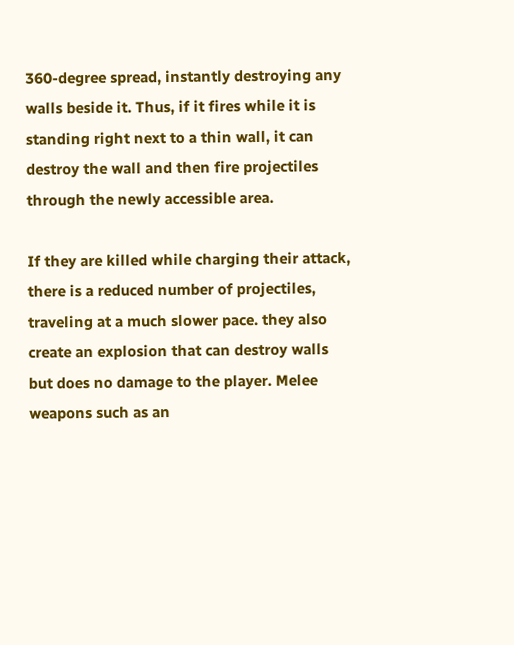360-degree spread, instantly destroying any walls beside it. Thus, if it fires while it is standing right next to a thin wall, it can destroy the wall and then fire projectiles through the newly accessible area.

If they are killed while charging their attack, there is a reduced number of projectiles, traveling at a much slower pace. they also create an explosion that can destroy walls but does no damage to the player. Melee weapons such as an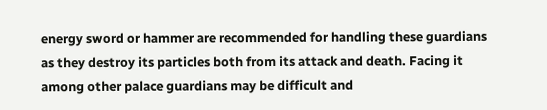energy sword or hammer are recommended for handling these guardians as they destroy its particles both from its attack and death. Facing it among other palace guardians may be difficult and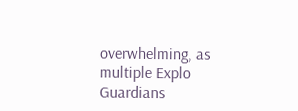overwhelming, as multiple Explo Guardians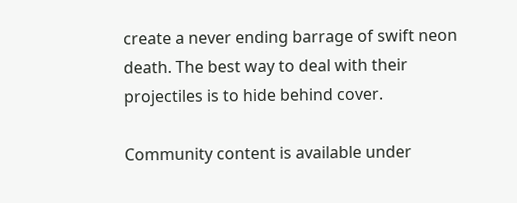create a never ending barrage of swift neon death. The best way to deal with their projectiles is to hide behind cover.

Community content is available under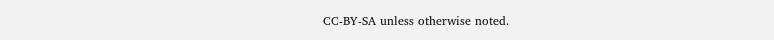CC-BY-SA unless otherwise noted.